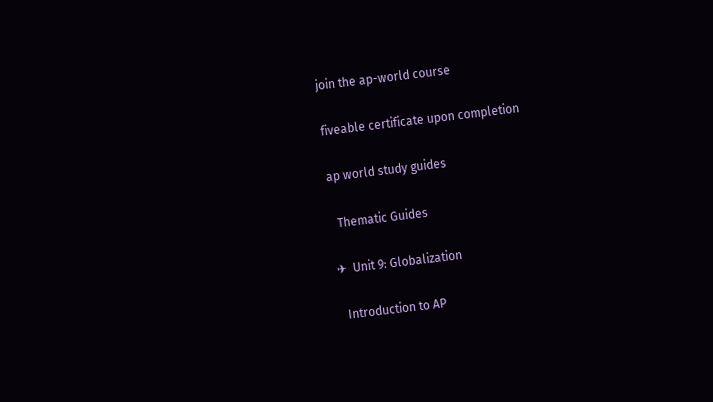join the ap-world course

fiveable certificate upon completion

ap world study guides

  Thematic Guides

✈  Unit 9: Globalization

  Introduction to AP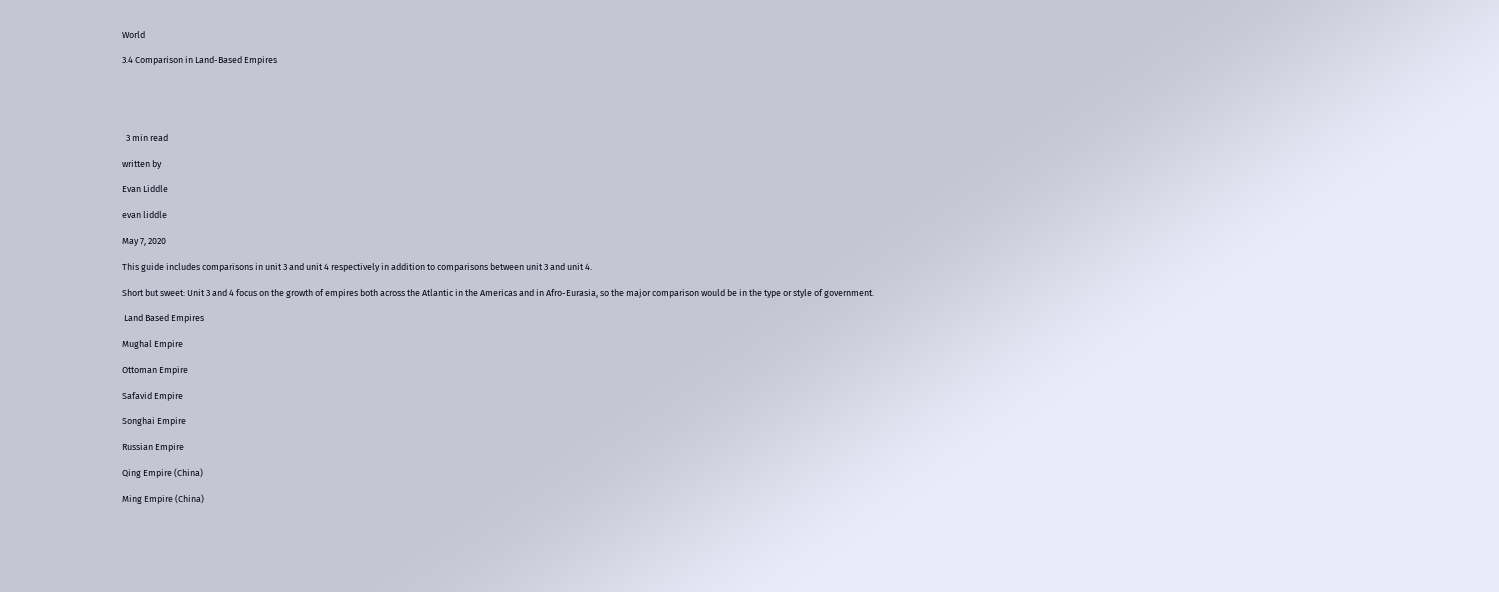World

3.4 Comparison in Land-Based Empires





  3 min read

written by

Evan Liddle

evan liddle

May 7, 2020

This guide includes comparisons in unit 3 and unit 4 respectively in addition to comparisons between unit 3 and unit 4.

Short but sweet: Unit 3 and 4 focus on the growth of empires both across the Atlantic in the Americas and in Afro-Eurasia, so the major comparison would be in the type or style of government.

 Land Based Empires

Mughal Empire

Ottoman Empire

Safavid Empire

Songhai Empire

Russian Empire

Qing Empire (China)

Ming Empire (China)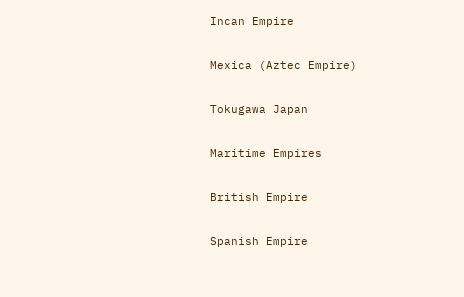Incan Empire

Mexica (Aztec Empire)

Tokugawa Japan

Maritime Empires

British Empire

Spanish Empire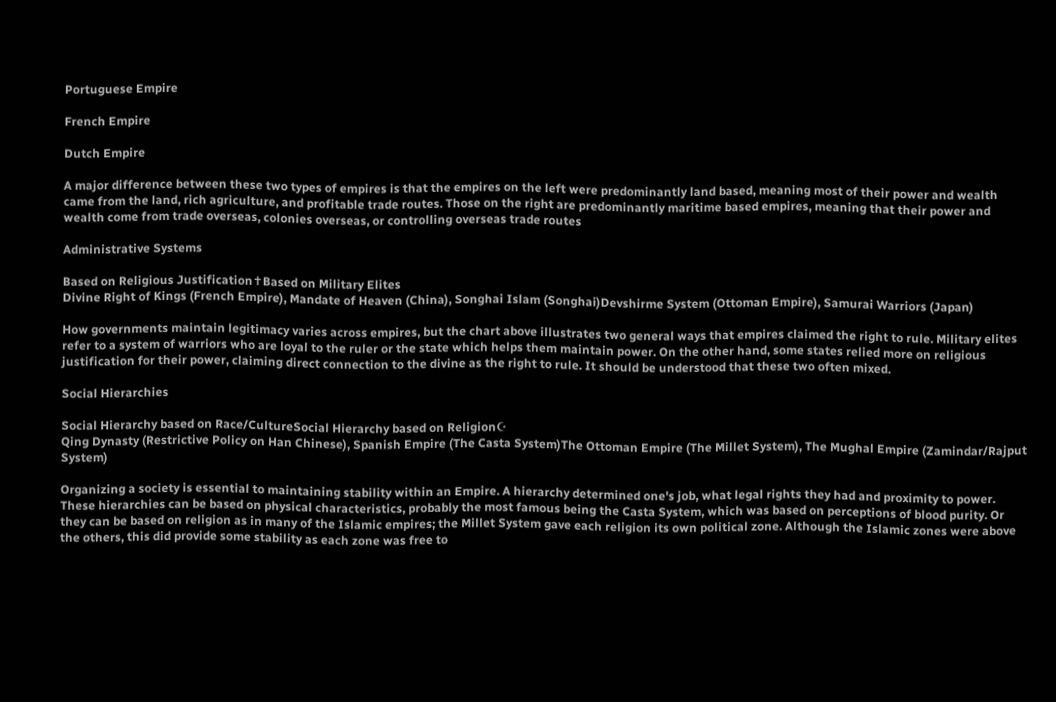Portuguese Empire

French Empire

Dutch Empire

A major difference between these two types of empires is that the empires on the left were predominantly land based, meaning most of their power and wealth came from the land, rich agriculture, and profitable trade routes. Those on the right are predominantly maritime based empires, meaning that their power and wealth come from trade overseas, colonies overseas, or controlling overseas trade routes

Administrative Systems

Based on Religious Justification✝Based on Military Elites
Divine Right of Kings (French Empire), Mandate of Heaven (China), Songhai Islam (Songhai)Devshirme System (Ottoman Empire), Samurai Warriors (Japan)

How governments maintain legitimacy varies across empires, but the chart above illustrates two general ways that empires claimed the right to rule. Military elites refer to a system of warriors who are loyal to the ruler or the state which helps them maintain power. On the other hand, some states relied more on religious justification for their power, claiming direct connection to the divine as the right to rule. It should be understood that these two often mixed.

Social Hierarchies

Social Hierarchy based on Race/CultureSocial Hierarchy based on Religion☪
Qing Dynasty (Restrictive Policy on Han Chinese), Spanish Empire (The Casta System)The Ottoman Empire (The Millet System), The Mughal Empire (Zamindar/Rajput System)

Organizing a society is essential to maintaining stability within an Empire. A hierarchy determined one's job, what legal rights they had and proximity to power. These hierarchies can be based on physical characteristics, probably the most famous being the Casta System, which was based on perceptions of blood purity. Or they can be based on religion as in many of the Islamic empires; the Millet System gave each religion its own political zone. Although the Islamic zones were above the others, this did provide some stability as each zone was free to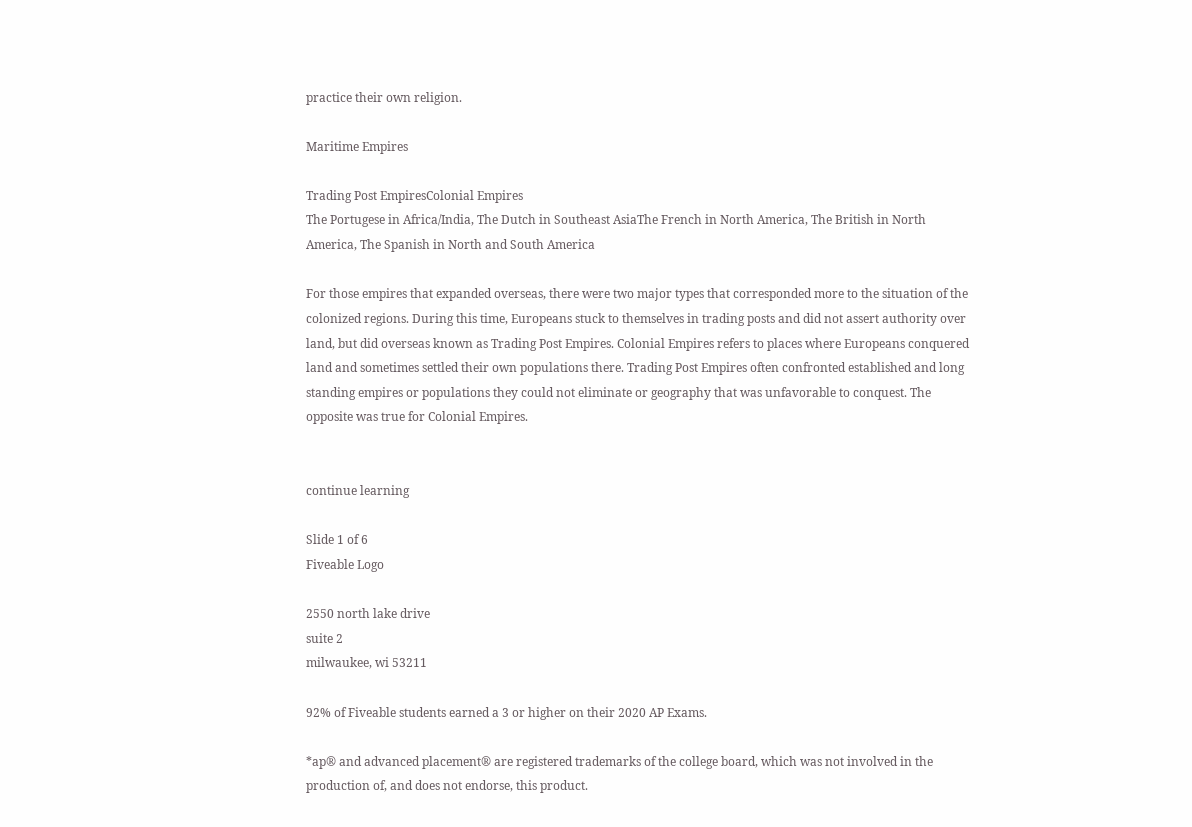practice their own religion.

Maritime Empires

Trading Post EmpiresColonial Empires
The Portugese in Africa/India, The Dutch in Southeast AsiaThe French in North America, The British in North America, The Spanish in North and South America

For those empires that expanded overseas, there were two major types that corresponded more to the situation of the colonized regions. During this time, Europeans stuck to themselves in trading posts and did not assert authority over land, but did overseas known as Trading Post Empires. Colonial Empires refers to places where Europeans conquered land and sometimes settled their own populations there. Trading Post Empires often confronted established and long standing empires or populations they could not eliminate or geography that was unfavorable to conquest. The opposite was true for Colonial Empires.


continue learning

Slide 1 of 6
Fiveable Logo

2550 north lake drive
suite 2
milwaukee, wi 53211

92% of Fiveable students earned a 3 or higher on their 2020 AP Exams.

*ap® and advanced placement® are registered trademarks of the college board, which was not involved in the production of, and does not endorse, this product.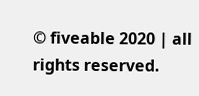© fiveable 2020 | all rights reserved.